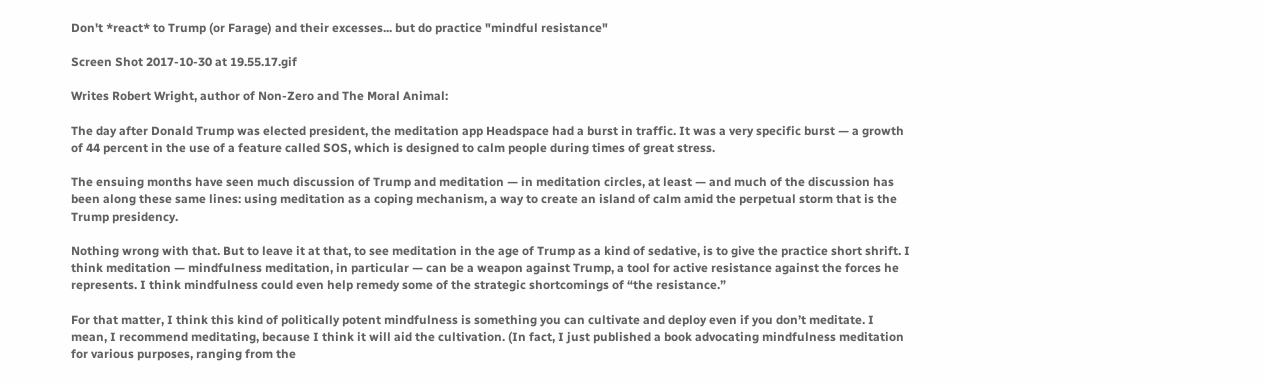Don't *react* to Trump (or Farage) and their excesses... but do practice "mindful resistance"

Screen Shot 2017-10-30 at 19.55.17.gif

Writes Robert Wright, author of Non-Zero and The Moral Animal:

The day after Donald Trump was elected president, the meditation app Headspace had a burst in traffic. It was a very specific burst — a growth of 44 percent in the use of a feature called SOS, which is designed to calm people during times of great stress.

The ensuing months have seen much discussion of Trump and meditation — in meditation circles, at least — and much of the discussion has been along these same lines: using meditation as a coping mechanism, a way to create an island of calm amid the perpetual storm that is the Trump presidency.

Nothing wrong with that. But to leave it at that, to see meditation in the age of Trump as a kind of sedative, is to give the practice short shrift. I think meditation — mindfulness meditation, in particular — can be a weapon against Trump, a tool for active resistance against the forces he represents. I think mindfulness could even help remedy some of the strategic shortcomings of “the resistance.”

For that matter, I think this kind of politically potent mindfulness is something you can cultivate and deploy even if you don’t meditate. I mean, I recommend meditating, because I think it will aid the cultivation. (In fact, I just published a book advocating mindfulness meditation for various purposes, ranging from the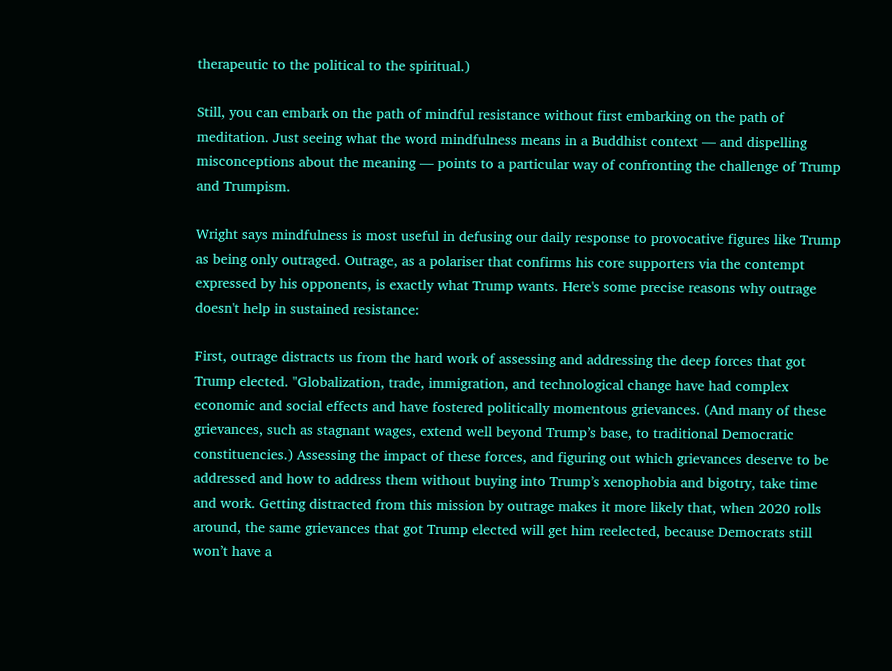therapeutic to the political to the spiritual.)

Still, you can embark on the path of mindful resistance without first embarking on the path of meditation. Just seeing what the word mindfulness means in a Buddhist context — and dispelling misconceptions about the meaning — points to a particular way of confronting the challenge of Trump and Trumpism.

Wright says mindfulness is most useful in defusing our daily response to provocative figures like Trump as being only outraged. Outrage, as a polariser that confirms his core supporters via the contempt expressed by his opponents, is exactly what Trump wants. Here's some precise reasons why outrage doesn't help in sustained resistance:

First, outrage distracts us from the hard work of assessing and addressing the deep forces that got Trump elected. "Globalization, trade, immigration, and technological change have had complex economic and social effects and have fostered politically momentous grievances. (And many of these grievances, such as stagnant wages, extend well beyond Trump’s base, to traditional Democratic constituencies.) Assessing the impact of these forces, and figuring out which grievances deserve to be addressed and how to address them without buying into Trump’s xenophobia and bigotry, take time and work. Getting distracted from this mission by outrage makes it more likely that, when 2020 rolls around, the same grievances that got Trump elected will get him reelected, because Democrats still won’t have a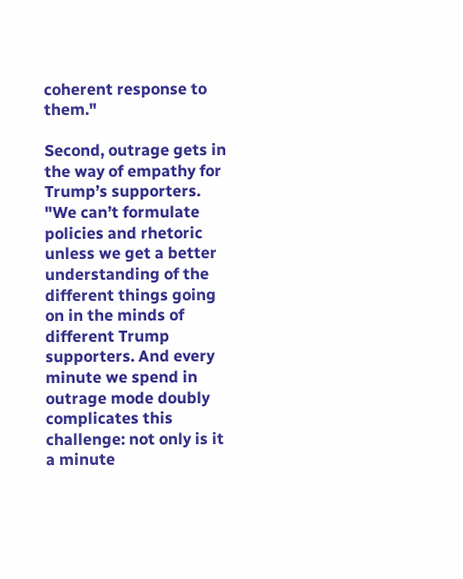coherent response to them."

Second, outrage gets in the way of empathy for Trump’s supporters. "We can’t formulate policies and rhetoric unless we get a better understanding of the different things going on in the minds of different Trump supporters. And every minute we spend in outrage mode doubly complicates this challenge: not only is it a minute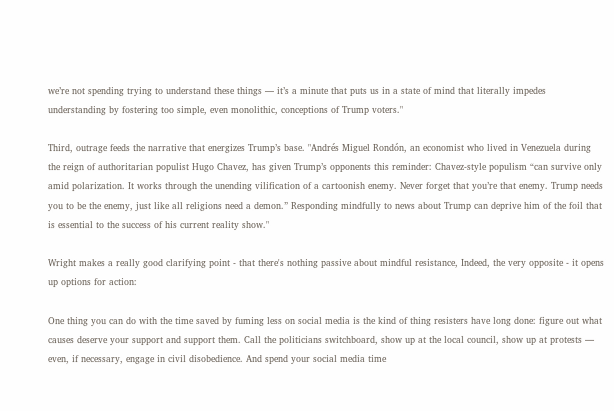we’re not spending trying to understand these things — it’s a minute that puts us in a state of mind that literally impedes understanding by fostering too simple, even monolithic, conceptions of Trump voters."

Third, outrage feeds the narrative that energizes Trump’s base. "Andrés Miguel Rondón, an economist who lived in Venezuela during the reign of authoritarian populist Hugo Chavez, has given Trump’s opponents this reminder: Chavez-style populism “can survive only amid polarization. It works through the unending vilification of a cartoonish enemy. Never forget that you’re that enemy. Trump needs you to be the enemy, just like all religions need a demon.” Responding mindfully to news about Trump can deprive him of the foil that is essential to the success of his current reality show."

Wright makes a really good clarifying point - that there's nothing passive about mindful resistance, Indeed, the very opposite - it opens up options for action:

One thing you can do with the time saved by fuming less on social media is the kind of thing resisters have long done: figure out what causes deserve your support and support them. Call the politicians switchboard, show up at the local council, show up at protests — even, if necessary, engage in civil disobedience. And spend your social media time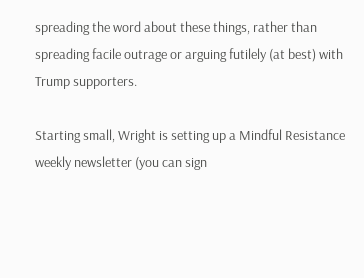spreading the word about these things, rather than spreading facile outrage or arguing futilely (at best) with Trump supporters.

Starting small, Wright is setting up a Mindful Resistance weekly newsletter (you can sign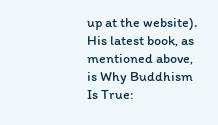up at the website). His latest book, as mentioned above, is Why Buddhism Is True: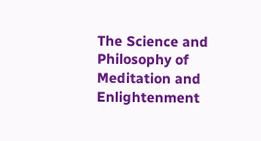The Science and Philosophy of Meditation and Enlightenment